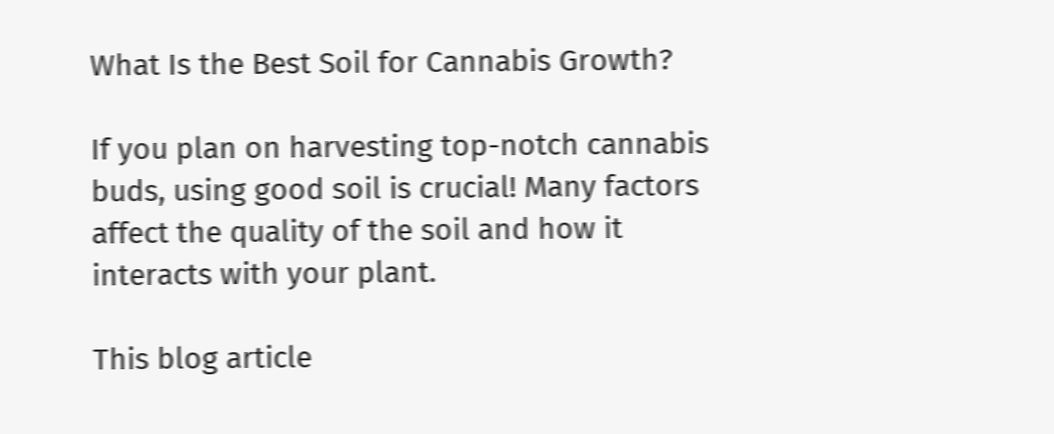What Is the Best Soil for Cannabis Growth?

If you plan on harvesting top-notch cannabis buds, using good soil is crucial! Many factors affect the quality of the soil and how it interacts with your plant.

This blog article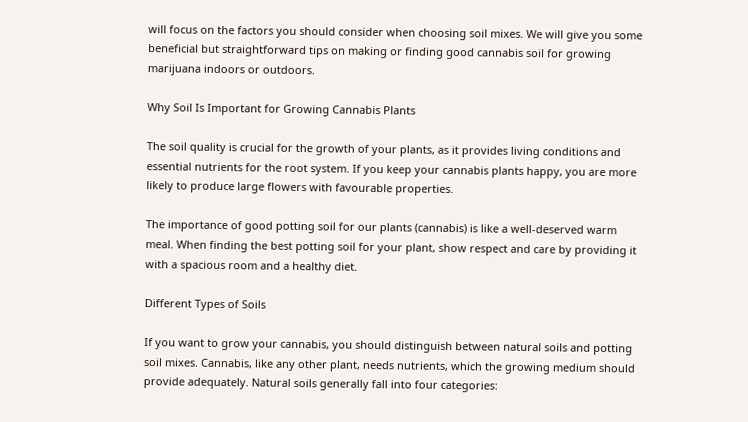will focus on the factors you should consider when choosing soil mixes. We will give you some beneficial but straightforward tips on making or finding good cannabis soil for growing marijuana indoors or outdoors.

Why Soil Is Important for Growing Cannabis Plants

The soil quality is crucial for the growth of your plants, as it provides living conditions and essential nutrients for the root system. If you keep your cannabis plants happy, you are more likely to produce large flowers with favourable properties.

The importance of good potting soil for our plants (cannabis) is like a well-deserved warm meal. When finding the best potting soil for your plant, show respect and care by providing it with a spacious room and a healthy diet.

Different Types of Soils

If you want to grow your cannabis, you should distinguish between natural soils and potting soil mixes. Cannabis, like any other plant, needs nutrients, which the growing medium should provide adequately. Natural soils generally fall into four categories: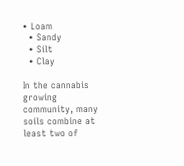• Loam
  • Sandy
  • Silt
  • Clay

In the cannabis growing community, many soils combine at least two of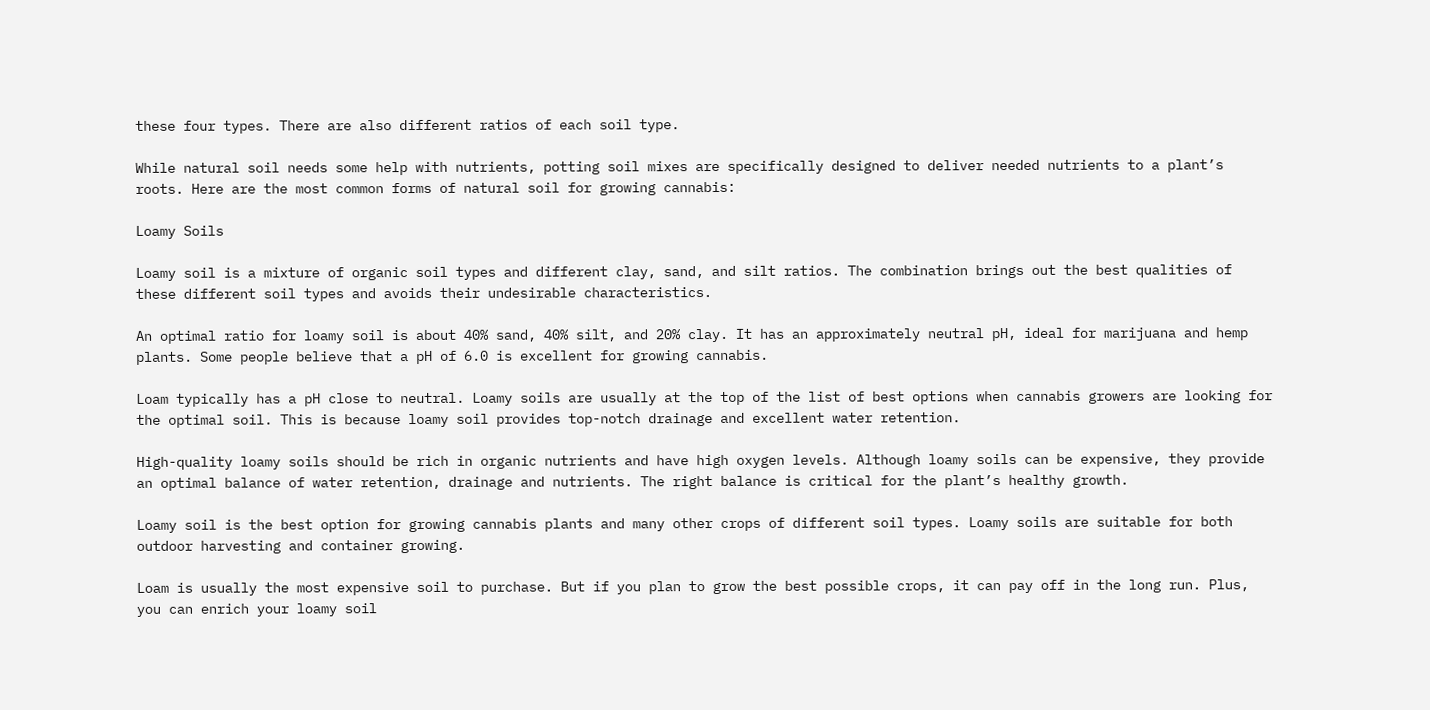these four types. There are also different ratios of each soil type.

While natural soil needs some help with nutrients, potting soil mixes are specifically designed to deliver needed nutrients to a plant’s roots. Here are the most common forms of natural soil for growing cannabis:

Loamy Soils

Loamy soil is a mixture of organic soil types and different clay, sand, and silt ratios. The combination brings out the best qualities of these different soil types and avoids their undesirable characteristics.

An optimal ratio for loamy soil is about 40% sand, 40% silt, and 20% clay. It has an approximately neutral pH, ideal for marijuana and hemp plants. Some people believe that a pH of 6.0 is excellent for growing cannabis.

Loam typically has a pH close to neutral. Loamy soils are usually at the top of the list of best options when cannabis growers are looking for the optimal soil. This is because loamy soil provides top-notch drainage and excellent water retention.

High-quality loamy soils should be rich in organic nutrients and have high oxygen levels. Although loamy soils can be expensive, they provide an optimal balance of water retention, drainage and nutrients. The right balance is critical for the plant’s healthy growth.

Loamy soil is the best option for growing cannabis plants and many other crops of different soil types. Loamy soils are suitable for both outdoor harvesting and container growing.

Loam is usually the most expensive soil to purchase. But if you plan to grow the best possible crops, it can pay off in the long run. Plus, you can enrich your loamy soil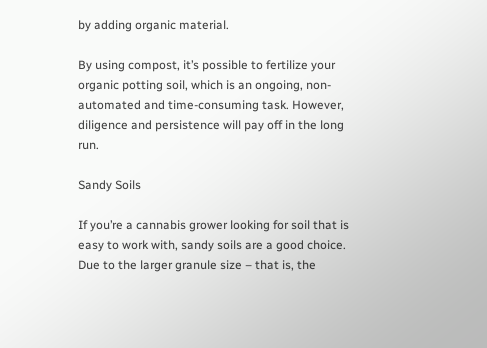by adding organic material.

By using compost, it’s possible to fertilize your organic potting soil, which is an ongoing, non-automated and time-consuming task. However, diligence and persistence will pay off in the long run.

Sandy Soils

If you’re a cannabis grower looking for soil that is easy to work with, sandy soils are a good choice. Due to the larger granule size – that is, the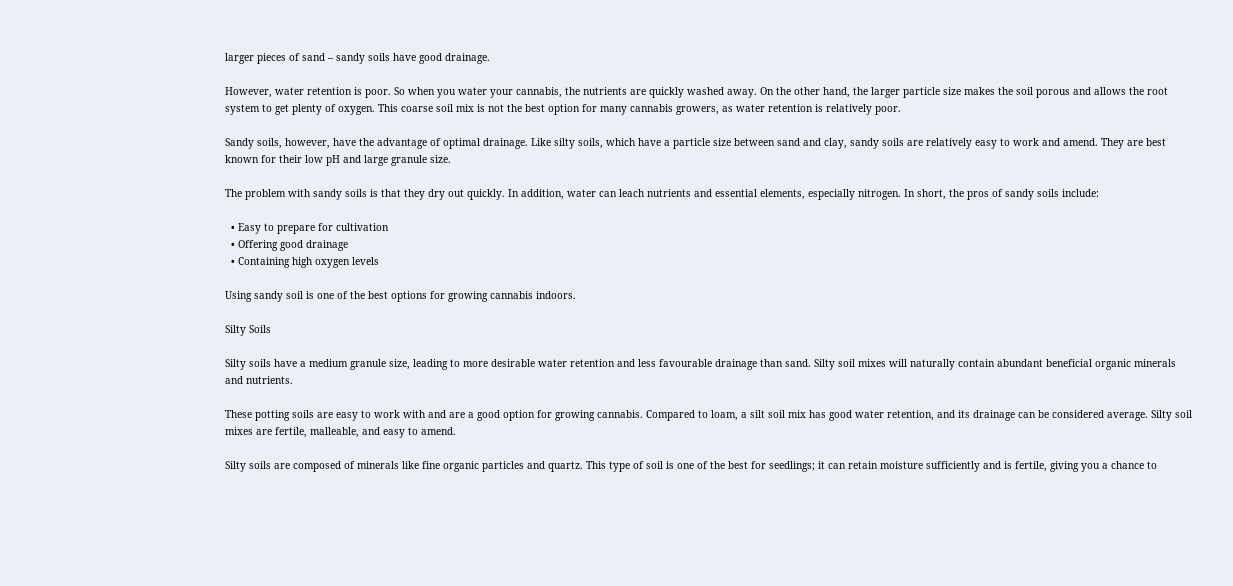larger pieces of sand – sandy soils have good drainage.

However, water retention is poor. So when you water your cannabis, the nutrients are quickly washed away. On the other hand, the larger particle size makes the soil porous and allows the root system to get plenty of oxygen. This coarse soil mix is not the best option for many cannabis growers, as water retention is relatively poor.

Sandy soils, however, have the advantage of optimal drainage. Like silty soils, which have a particle size between sand and clay, sandy soils are relatively easy to work and amend. They are best known for their low pH and large granule size.

The problem with sandy soils is that they dry out quickly. In addition, water can leach nutrients and essential elements, especially nitrogen. In short, the pros of sandy soils include:

  • Easy to prepare for cultivation
  • Offering good drainage
  • Containing high oxygen levels

Using sandy soil is one of the best options for growing cannabis indoors.

Silty Soils

Silty soils have a medium granule size, leading to more desirable water retention and less favourable drainage than sand. Silty soil mixes will naturally contain abundant beneficial organic minerals and nutrients.

These potting soils are easy to work with and are a good option for growing cannabis. Compared to loam, a silt soil mix has good water retention, and its drainage can be considered average. Silty soil mixes are fertile, malleable, and easy to amend.

Silty soils are composed of minerals like fine organic particles and quartz. This type of soil is one of the best for seedlings; it can retain moisture sufficiently and is fertile, giving you a chance to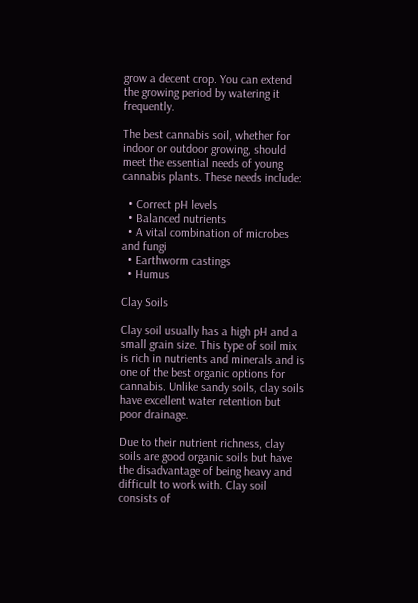grow a decent crop. You can extend the growing period by watering it frequently.

The best cannabis soil, whether for indoor or outdoor growing, should meet the essential needs of young cannabis plants. These needs include:

  • Correct pH levels
  • Balanced nutrients
  • A vital combination of microbes and fungi
  • Earthworm castings
  • Humus

Clay Soils

Clay soil usually has a high pH and a small grain size. This type of soil mix is rich in nutrients and minerals and is one of the best organic options for cannabis. Unlike sandy soils, clay soils have excellent water retention but poor drainage.

Due to their nutrient richness, clay soils are good organic soils but have the disadvantage of being heavy and difficult to work with. Clay soil consists of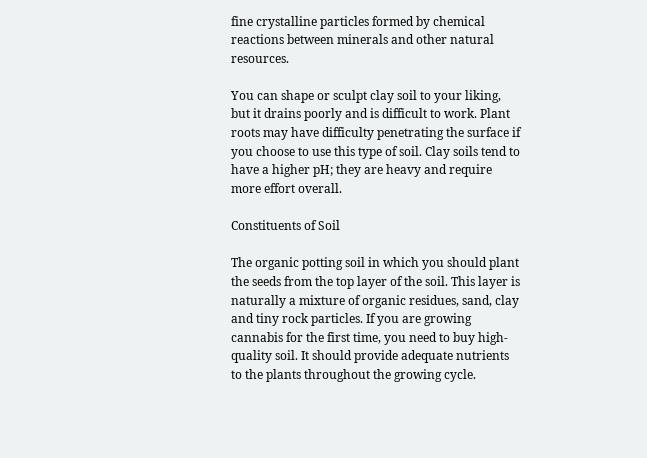fine crystalline particles formed by chemical reactions between minerals and other natural resources.

You can shape or sculpt clay soil to your liking, but it drains poorly and is difficult to work. Plant roots may have difficulty penetrating the surface if you choose to use this type of soil. Clay soils tend to have a higher pH; they are heavy and require more effort overall.

Constituents of Soil

The organic potting soil in which you should plant the seeds from the top layer of the soil. This layer is naturally a mixture of organic residues, sand, clay and tiny rock particles. If you are growing cannabis for the first time, you need to buy high-quality soil. It should provide adequate nutrients to the plants throughout the growing cycle.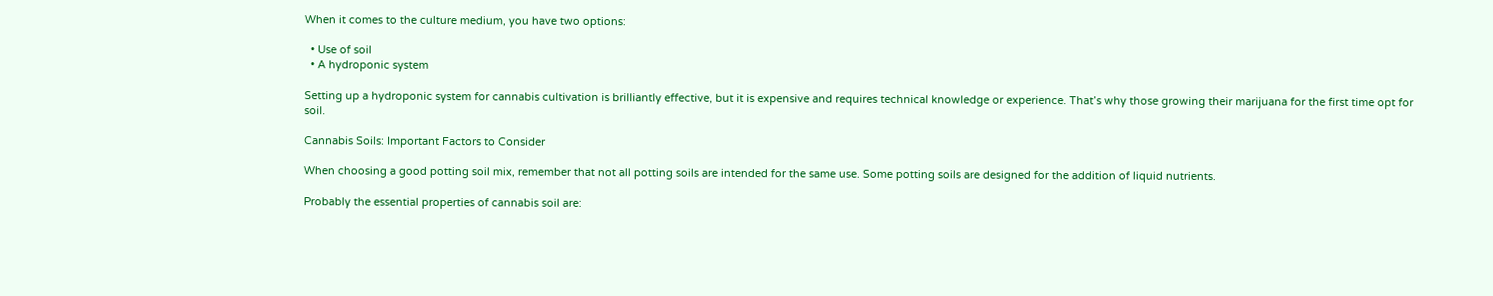When it comes to the culture medium, you have two options:

  • Use of soil
  • A hydroponic system

Setting up a hydroponic system for cannabis cultivation is brilliantly effective, but it is expensive and requires technical knowledge or experience. That’s why those growing their marijuana for the first time opt for soil.

Cannabis Soils: Important Factors to Consider

When choosing a good potting soil mix, remember that not all potting soils are intended for the same use. Some potting soils are designed for the addition of liquid nutrients.

Probably the essential properties of cannabis soil are: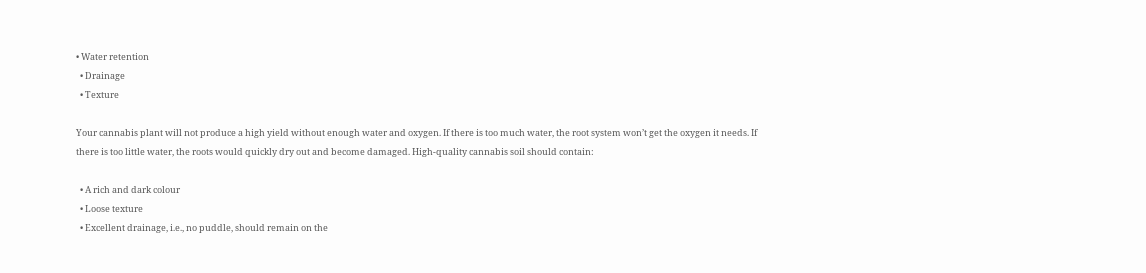• Water retention
  • Drainage
  • Texture

Your cannabis plant will not produce a high yield without enough water and oxygen. If there is too much water, the root system won’t get the oxygen it needs. If there is too little water, the roots would quickly dry out and become damaged. High-quality cannabis soil should contain:

  • A rich and dark colour
  • Loose texture
  • Excellent drainage, i.e., no puddle, should remain on the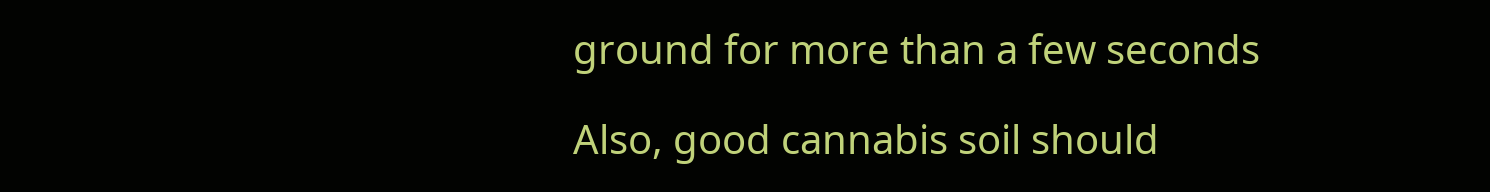ground for more than a few seconds

Also, good cannabis soil should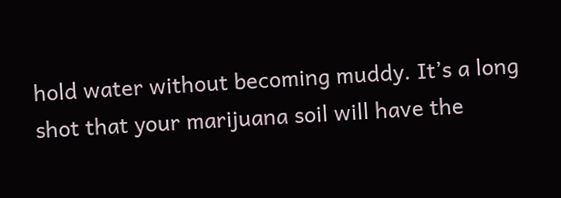hold water without becoming muddy. It’s a long shot that your marijuana soil will have the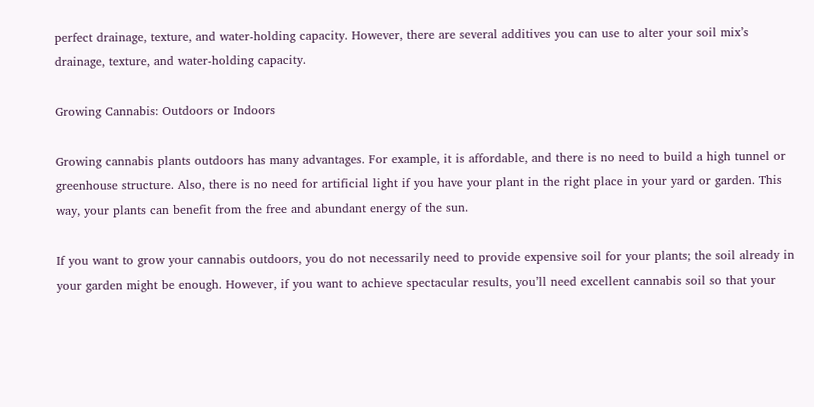perfect drainage, texture, and water-holding capacity. However, there are several additives you can use to alter your soil mix’s drainage, texture, and water-holding capacity.

Growing Cannabis: Outdoors or Indoors

Growing cannabis plants outdoors has many advantages. For example, it is affordable, and there is no need to build a high tunnel or greenhouse structure. Also, there is no need for artificial light if you have your plant in the right place in your yard or garden. This way, your plants can benefit from the free and abundant energy of the sun.

If you want to grow your cannabis outdoors, you do not necessarily need to provide expensive soil for your plants; the soil already in your garden might be enough. However, if you want to achieve spectacular results, you’ll need excellent cannabis soil so that your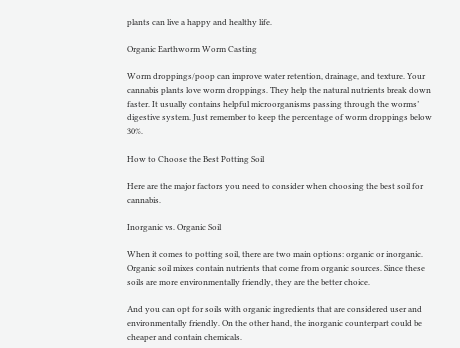plants can live a happy and healthy life.

Organic Earthworm Worm Casting

Worm droppings/poop can improve water retention, drainage, and texture. Your cannabis plants love worm droppings. They help the natural nutrients break down faster. It usually contains helpful microorganisms passing through the worms’ digestive system. Just remember to keep the percentage of worm droppings below 30%.

How to Choose the Best Potting Soil

Here are the major factors you need to consider when choosing the best soil for cannabis.

Inorganic vs. Organic Soil

When it comes to potting soil, there are two main options: organic or inorganic. Organic soil mixes contain nutrients that come from organic sources. Since these soils are more environmentally friendly, they are the better choice.

And you can opt for soils with organic ingredients that are considered user and environmentally friendly. On the other hand, the inorganic counterpart could be cheaper and contain chemicals.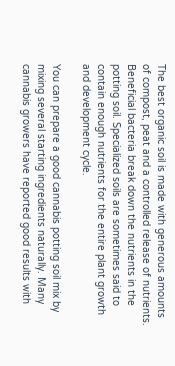The best organic soil is made with generous amounts of compost, peat and a controlled release of nutrients. Beneficial bacteria break down the nutrients in the potting soil. Specialized soils are sometimes said to contain enough nutrients for the entire plant growth and development cycle.

You can prepare a good cannabis potting soil mix by mixing several starting ingredients naturally. Many cannabis growers have reported good results with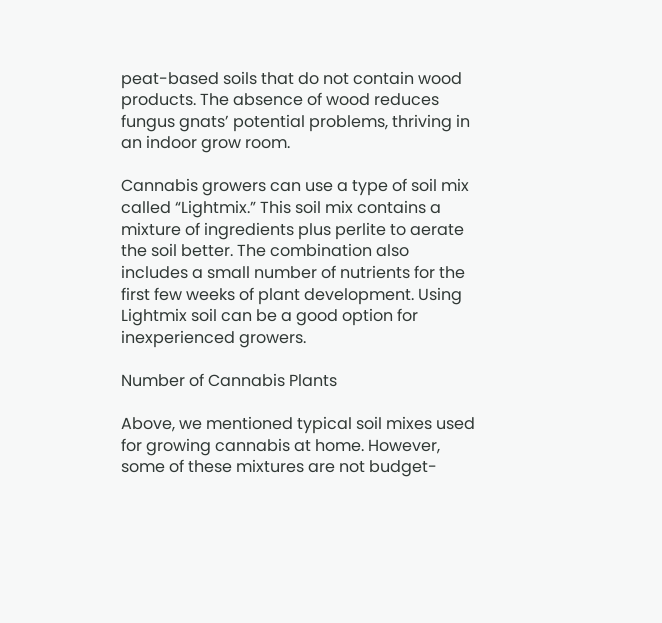peat-based soils that do not contain wood products. The absence of wood reduces fungus gnats’ potential problems, thriving in an indoor grow room.

Cannabis growers can use a type of soil mix called “Lightmix.” This soil mix contains a mixture of ingredients plus perlite to aerate the soil better. The combination also includes a small number of nutrients for the first few weeks of plant development. Using Lightmix soil can be a good option for inexperienced growers.

Number of Cannabis Plants

Above, we mentioned typical soil mixes used for growing cannabis at home. However, some of these mixtures are not budget-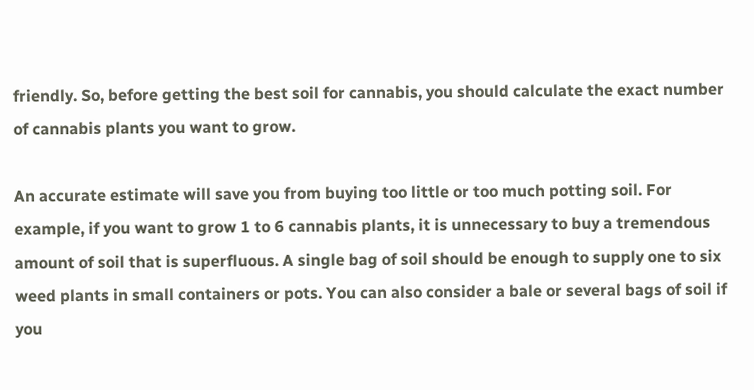friendly. So, before getting the best soil for cannabis, you should calculate the exact number of cannabis plants you want to grow.

An accurate estimate will save you from buying too little or too much potting soil. For example, if you want to grow 1 to 6 cannabis plants, it is unnecessary to buy a tremendous amount of soil that is superfluous. A single bag of soil should be enough to supply one to six weed plants in small containers or pots. You can also consider a bale or several bags of soil if you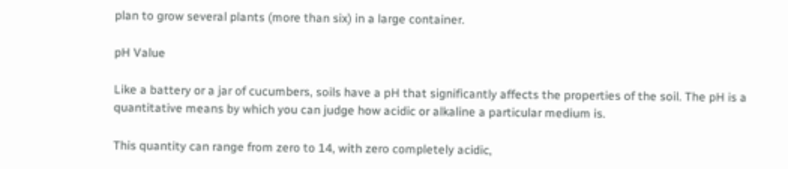plan to grow several plants (more than six) in a large container.

pH Value

Like a battery or a jar of cucumbers, soils have a pH that significantly affects the properties of the soil. The pH is a quantitative means by which you can judge how acidic or alkaline a particular medium is.

This quantity can range from zero to 14, with zero completely acidic,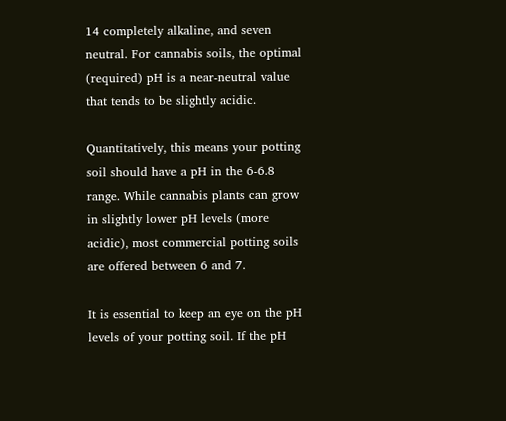14 completely alkaline, and seven neutral. For cannabis soils, the optimal (required) pH is a near-neutral value that tends to be slightly acidic.

Quantitatively, this means your potting soil should have a pH in the 6-6.8 range. While cannabis plants can grow in slightly lower pH levels (more acidic), most commercial potting soils are offered between 6 and 7.

It is essential to keep an eye on the pH levels of your potting soil. If the pH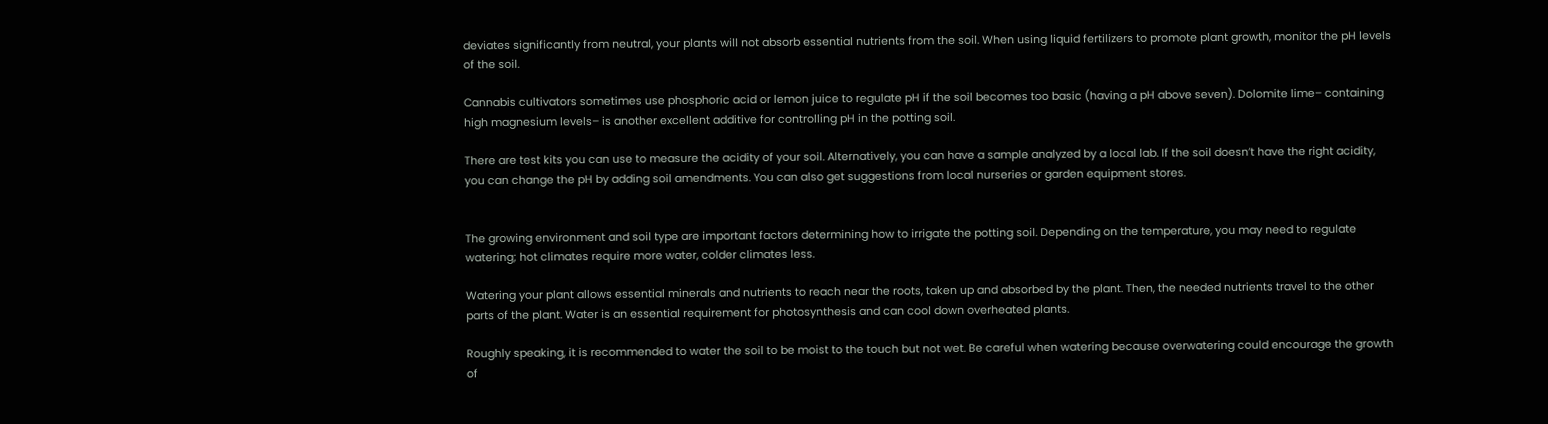deviates significantly from neutral, your plants will not absorb essential nutrients from the soil. When using liquid fertilizers to promote plant growth, monitor the pH levels of the soil.

Cannabis cultivators sometimes use phosphoric acid or lemon juice to regulate pH if the soil becomes too basic (having a pH above seven). Dolomite lime– containing high magnesium levels– is another excellent additive for controlling pH in the potting soil.

There are test kits you can use to measure the acidity of your soil. Alternatively, you can have a sample analyzed by a local lab. If the soil doesn’t have the right acidity, you can change the pH by adding soil amendments. You can also get suggestions from local nurseries or garden equipment stores.


The growing environment and soil type are important factors determining how to irrigate the potting soil. Depending on the temperature, you may need to regulate watering; hot climates require more water, colder climates less.

Watering your plant allows essential minerals and nutrients to reach near the roots, taken up and absorbed by the plant. Then, the needed nutrients travel to the other parts of the plant. Water is an essential requirement for photosynthesis and can cool down overheated plants.

Roughly speaking, it is recommended to water the soil to be moist to the touch but not wet. Be careful when watering because overwatering could encourage the growth of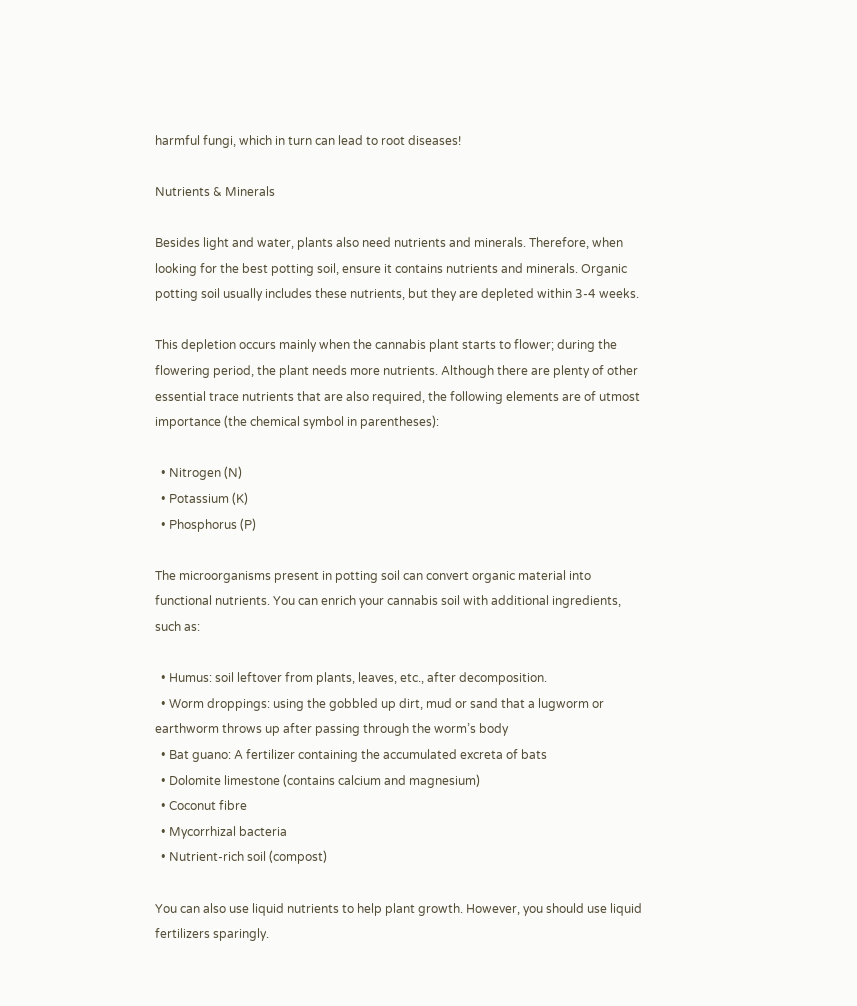harmful fungi, which in turn can lead to root diseases!

Nutrients & Minerals

Besides light and water, plants also need nutrients and minerals. Therefore, when looking for the best potting soil, ensure it contains nutrients and minerals. Organic potting soil usually includes these nutrients, but they are depleted within 3-4 weeks.

This depletion occurs mainly when the cannabis plant starts to flower; during the flowering period, the plant needs more nutrients. Although there are plenty of other essential trace nutrients that are also required, the following elements are of utmost importance (the chemical symbol in parentheses):

  • Nitrogen (N)
  • Potassium (K)
  • Phosphorus (P)

The microorganisms present in potting soil can convert organic material into functional nutrients. You can enrich your cannabis soil with additional ingredients, such as:

  • Humus: soil leftover from plants, leaves, etc., after decomposition.
  • Worm droppings: using the gobbled up dirt, mud or sand that a lugworm or earthworm throws up after passing through the worm’s body
  • Bat guano: A fertilizer containing the accumulated excreta of bats
  • Dolomite limestone (contains calcium and magnesium)
  • Coconut fibre
  • Mycorrhizal bacteria
  • Nutrient-rich soil (compost)

You can also use liquid nutrients to help plant growth. However, you should use liquid fertilizers sparingly.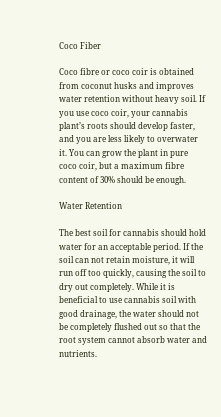Coco Fiber

Coco fibre or coco coir is obtained from coconut husks and improves water retention without heavy soil. If you use coco coir, your cannabis plant’s roots should develop faster, and you are less likely to overwater it. You can grow the plant in pure coco coir, but a maximum fibre content of 30% should be enough.

Water Retention

The best soil for cannabis should hold water for an acceptable period. If the soil can not retain moisture, it will run off too quickly, causing the soil to dry out completely. While it is beneficial to use cannabis soil with good drainage, the water should not be completely flushed out so that the root system cannot absorb water and nutrients.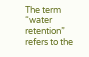The term “water retention” refers to the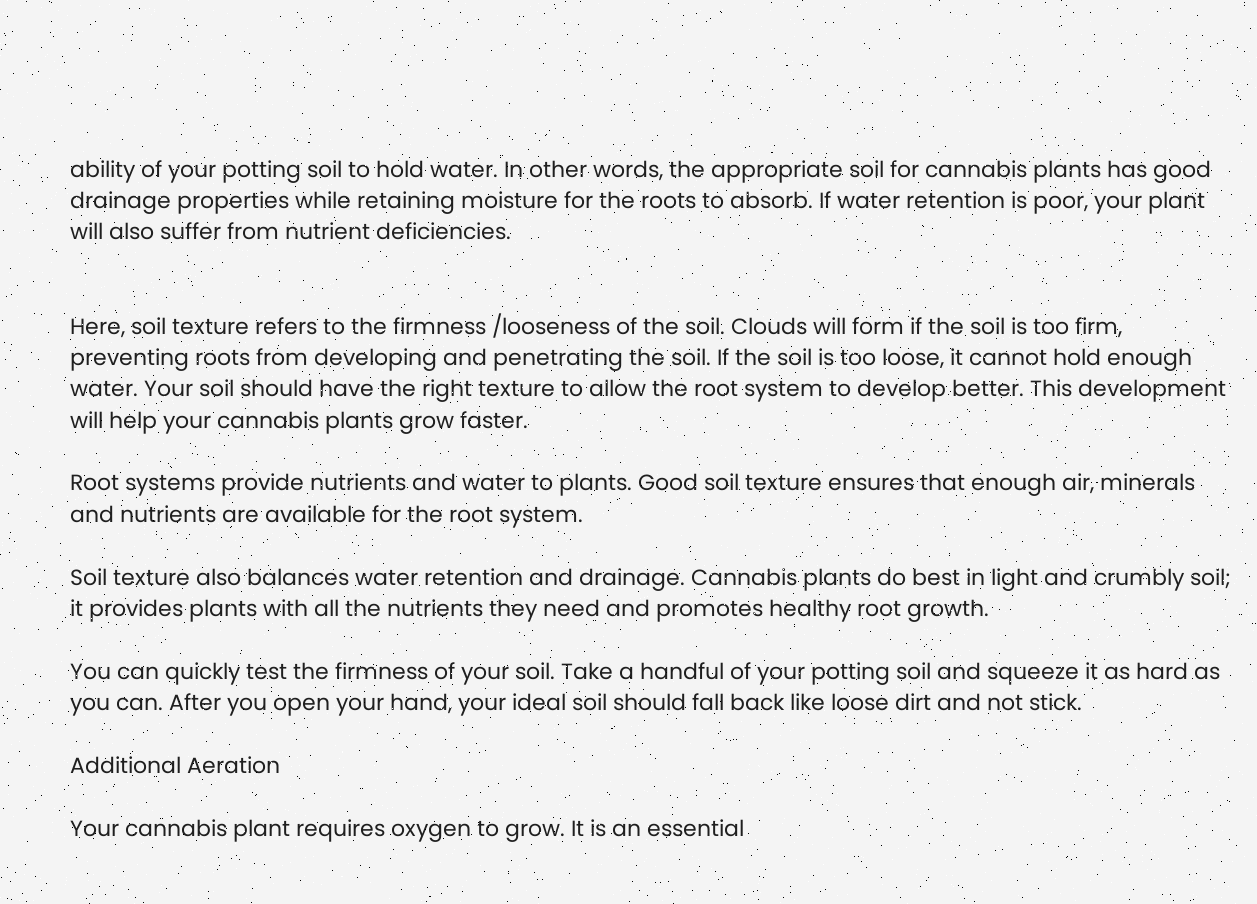ability of your potting soil to hold water. In other words, the appropriate soil for cannabis plants has good drainage properties while retaining moisture for the roots to absorb. If water retention is poor, your plant will also suffer from nutrient deficiencies.


Here, soil texture refers to the firmness /looseness of the soil. Clouds will form if the soil is too firm, preventing roots from developing and penetrating the soil. If the soil is too loose, it cannot hold enough water. Your soil should have the right texture to allow the root system to develop better. This development will help your cannabis plants grow faster.

Root systems provide nutrients and water to plants. Good soil texture ensures that enough air, minerals and nutrients are available for the root system.

Soil texture also balances water retention and drainage. Cannabis plants do best in light and crumbly soil; it provides plants with all the nutrients they need and promotes healthy root growth.

You can quickly test the firmness of your soil. Take a handful of your potting soil and squeeze it as hard as you can. After you open your hand, your ideal soil should fall back like loose dirt and not stick.

Additional Aeration

Your cannabis plant requires oxygen to grow. It is an essential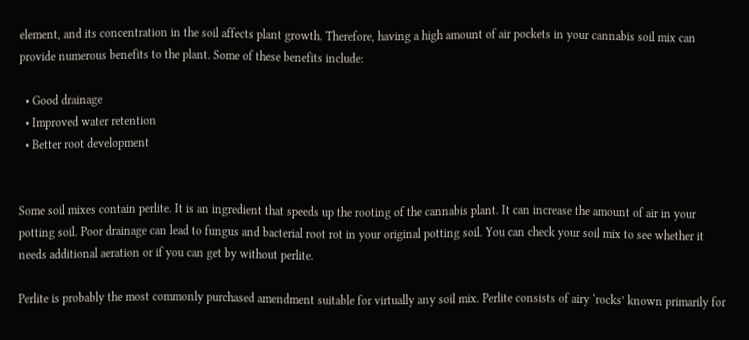element, and its concentration in the soil affects plant growth. Therefore, having a high amount of air pockets in your cannabis soil mix can provide numerous benefits to the plant. Some of these benefits include:

  • Good drainage
  • Improved water retention
  • Better root development


Some soil mixes contain perlite. It is an ingredient that speeds up the rooting of the cannabis plant. It can increase the amount of air in your potting soil. Poor drainage can lead to fungus and bacterial root rot in your original potting soil. You can check your soil mix to see whether it needs additional aeration or if you can get by without perlite.

Perlite is probably the most commonly purchased amendment suitable for virtually any soil mix. Perlite consists of airy ‘rocks’ known primarily for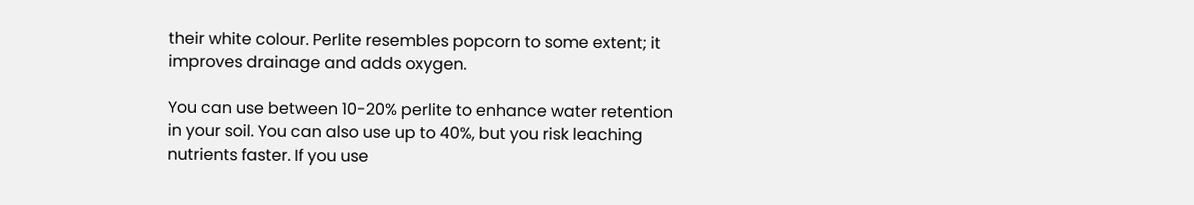their white colour. Perlite resembles popcorn to some extent; it improves drainage and adds oxygen.

You can use between 10-20% perlite to enhance water retention in your soil. You can also use up to 40%, but you risk leaching nutrients faster. If you use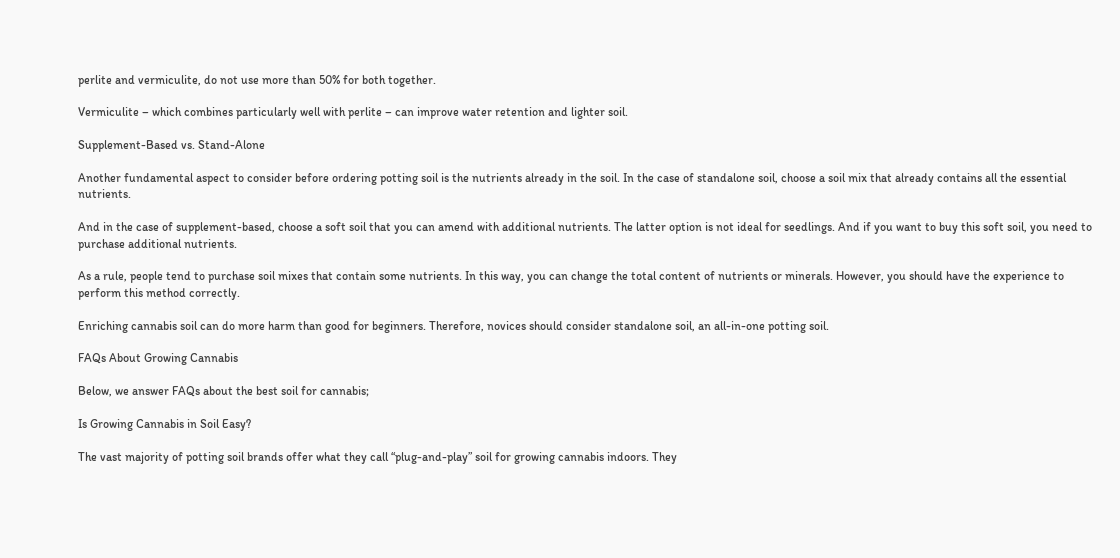perlite and vermiculite, do not use more than 50% for both together.

Vermiculite – which combines particularly well with perlite – can improve water retention and lighter soil.

Supplement-Based vs. Stand-Alone

Another fundamental aspect to consider before ordering potting soil is the nutrients already in the soil. In the case of standalone soil, choose a soil mix that already contains all the essential nutrients.

And in the case of supplement-based, choose a soft soil that you can amend with additional nutrients. The latter option is not ideal for seedlings. And if you want to buy this soft soil, you need to purchase additional nutrients.

As a rule, people tend to purchase soil mixes that contain some nutrients. In this way, you can change the total content of nutrients or minerals. However, you should have the experience to perform this method correctly.

Enriching cannabis soil can do more harm than good for beginners. Therefore, novices should consider standalone soil, an all-in-one potting soil.

FAQs About Growing Cannabis

Below, we answer FAQs about the best soil for cannabis;

Is Growing Cannabis in Soil Easy?

The vast majority of potting soil brands offer what they call “plug-and-play” soil for growing cannabis indoors. They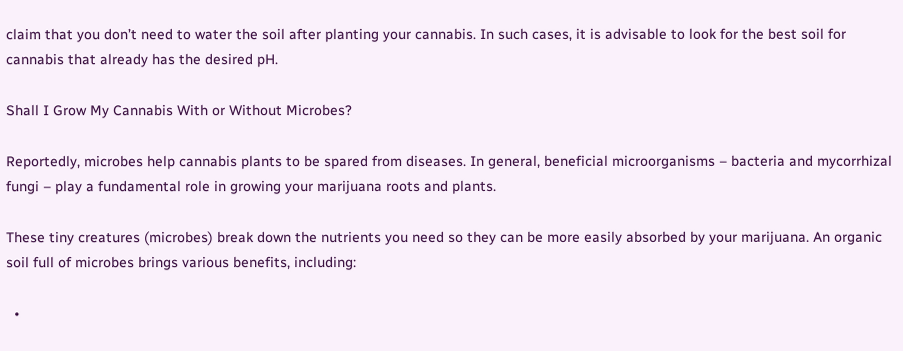claim that you don’t need to water the soil after planting your cannabis. In such cases, it is advisable to look for the best soil for cannabis that already has the desired pH.

Shall I Grow My Cannabis With or Without Microbes?

Reportedly, microbes help cannabis plants to be spared from diseases. In general, beneficial microorganisms – bacteria and mycorrhizal fungi – play a fundamental role in growing your marijuana roots and plants.

These tiny creatures (microbes) break down the nutrients you need so they can be more easily absorbed by your marijuana. An organic soil full of microbes brings various benefits, including:

  •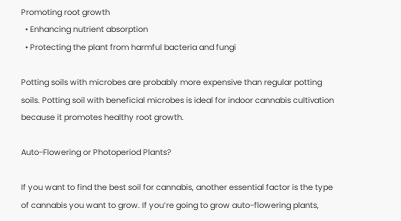Promoting root growth
  • Enhancing nutrient absorption
  • Protecting the plant from harmful bacteria and fungi

Potting soils with microbes are probably more expensive than regular potting soils. Potting soil with beneficial microbes is ideal for indoor cannabis cultivation because it promotes healthy root growth.

Auto-Flowering or Photoperiod Plants?

If you want to find the best soil for cannabis, another essential factor is the type of cannabis you want to grow. If you’re going to grow auto-flowering plants,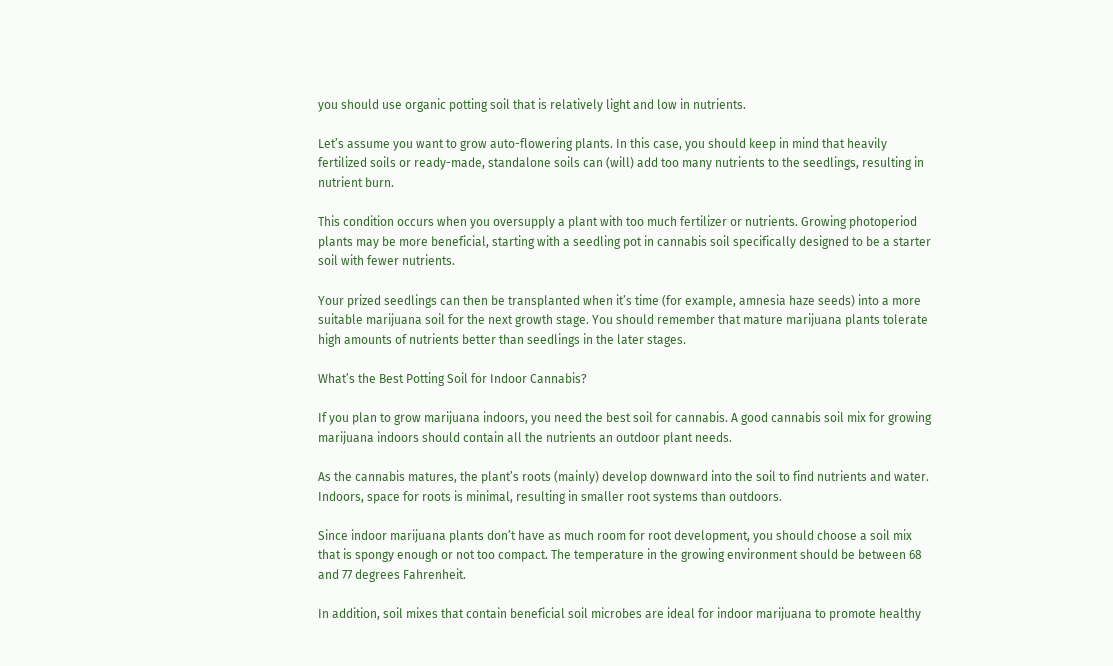you should use organic potting soil that is relatively light and low in nutrients.

Let’s assume you want to grow auto-flowering plants. In this case, you should keep in mind that heavily fertilized soils or ready-made, standalone soils can (will) add too many nutrients to the seedlings, resulting in nutrient burn.

This condition occurs when you oversupply a plant with too much fertilizer or nutrients. Growing photoperiod plants may be more beneficial, starting with a seedling pot in cannabis soil specifically designed to be a starter soil with fewer nutrients.

Your prized seedlings can then be transplanted when it’s time (for example, amnesia haze seeds) into a more suitable marijuana soil for the next growth stage. You should remember that mature marijuana plants tolerate high amounts of nutrients better than seedlings in the later stages.

What’s the Best Potting Soil for Indoor Cannabis?

If you plan to grow marijuana indoors, you need the best soil for cannabis. A good cannabis soil mix for growing marijuana indoors should contain all the nutrients an outdoor plant needs.

As the cannabis matures, the plant’s roots (mainly) develop downward into the soil to find nutrients and water. Indoors, space for roots is minimal, resulting in smaller root systems than outdoors.

Since indoor marijuana plants don’t have as much room for root development, you should choose a soil mix that is spongy enough or not too compact. The temperature in the growing environment should be between 68 and 77 degrees Fahrenheit.

In addition, soil mixes that contain beneficial soil microbes are ideal for indoor marijuana to promote healthy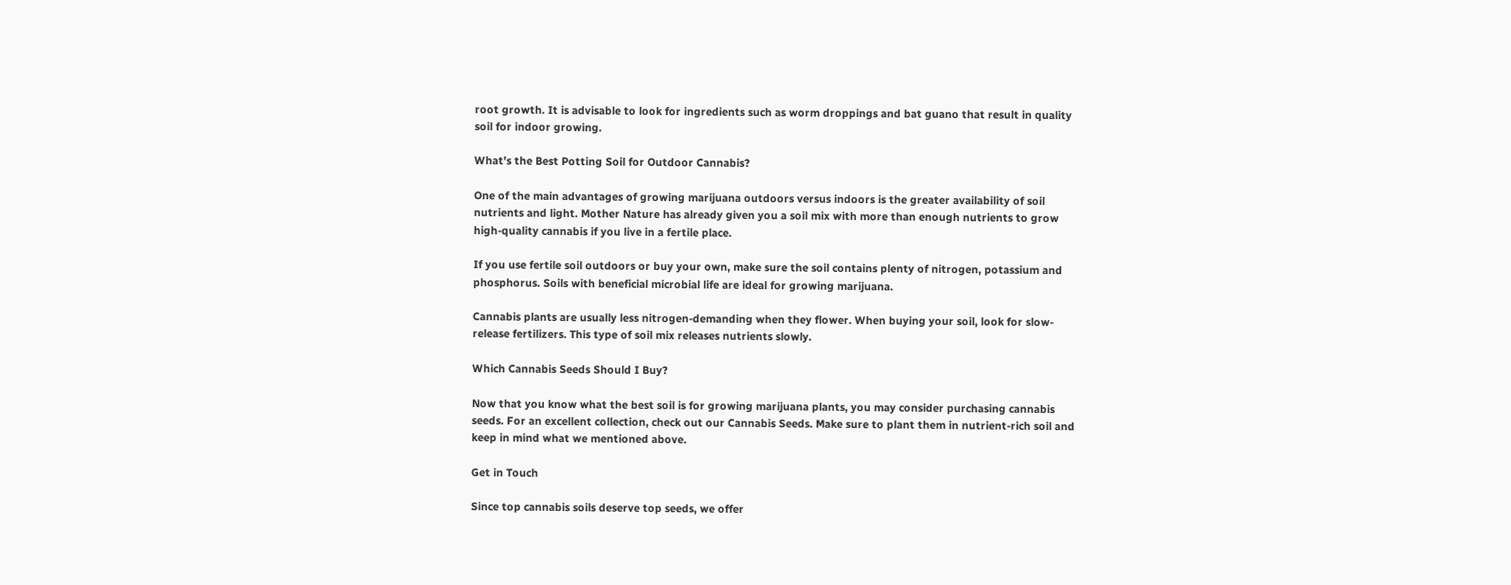root growth. It is advisable to look for ingredients such as worm droppings and bat guano that result in quality soil for indoor growing.

What’s the Best Potting Soil for Outdoor Cannabis?

One of the main advantages of growing marijuana outdoors versus indoors is the greater availability of soil nutrients and light. Mother Nature has already given you a soil mix with more than enough nutrients to grow high-quality cannabis if you live in a fertile place.

If you use fertile soil outdoors or buy your own, make sure the soil contains plenty of nitrogen, potassium and phosphorus. Soils with beneficial microbial life are ideal for growing marijuana.

Cannabis plants are usually less nitrogen-demanding when they flower. When buying your soil, look for slow-release fertilizers. This type of soil mix releases nutrients slowly.

Which Cannabis Seeds Should I Buy?

Now that you know what the best soil is for growing marijuana plants, you may consider purchasing cannabis seeds. For an excellent collection, check out our Cannabis Seeds. Make sure to plant them in nutrient-rich soil and keep in mind what we mentioned above.

Get in Touch

Since top cannabis soils deserve top seeds, we offer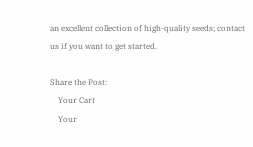an excellent collection of high-quality seeds; contact us if you want to get started.

Share the Post:
    Your Cart
    Your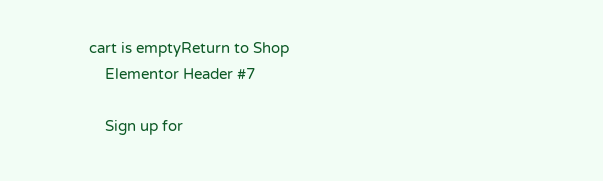cart is emptyReturn to Shop
    Elementor Header #7

    Sign up for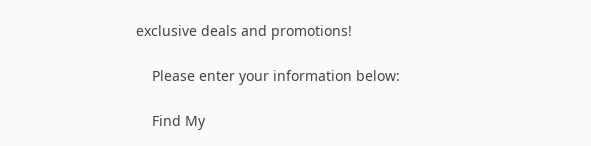exclusive deals and promotions!

    Please enter your information below:

    Find My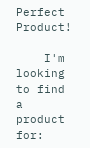Perfect Product!

    I'm looking to find a product for: